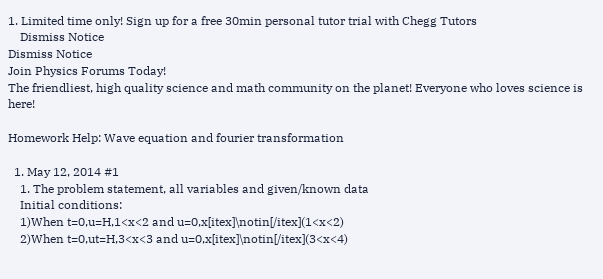1. Limited time only! Sign up for a free 30min personal tutor trial with Chegg Tutors
    Dismiss Notice
Dismiss Notice
Join Physics Forums Today!
The friendliest, high quality science and math community on the planet! Everyone who loves science is here!

Homework Help: Wave equation and fourier transformation

  1. May 12, 2014 #1
    1. The problem statement, all variables and given/known data
    Initial conditions:
    1)When t=0,u=H,1<x<2 and u=0,x[itex]\notin[/itex](1<x<2)
    2)When t=0,ut=H,3<x<3 and u=0,x[itex]\notin[/itex](3<x<4)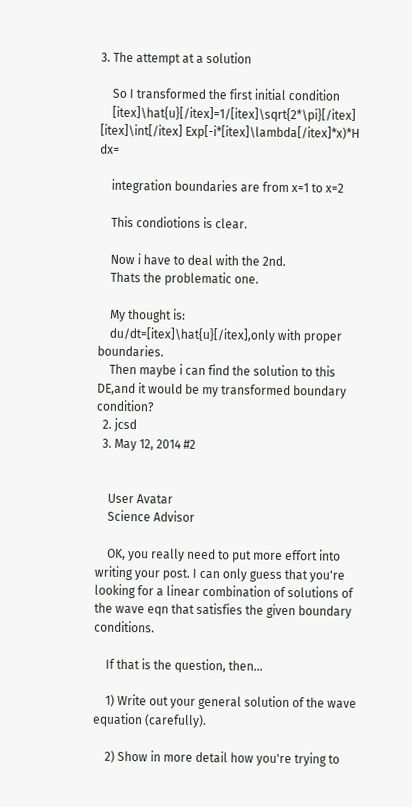3. The attempt at a solution

    So I transformed the first initial condition
    [itex]\hat{u}[/itex]=1/[itex]\sqrt{2*\pi}[/itex] [itex]\int[/itex] Exp[-i*[itex]\lambda[/itex]*x)*H dx=

    integration boundaries are from x=1 to x=2

    This condiotions is clear.

    Now i have to deal with the 2nd.
    Thats the problematic one.

    My thought is:
    du/dt=[itex]\hat{u}[/itex],only with proper boundaries.
    Then maybe i can find the solution to this DE,and it would be my transformed boundary condition?
  2. jcsd
  3. May 12, 2014 #2


    User Avatar
    Science Advisor

    OK, you really need to put more effort into writing your post. I can only guess that you're looking for a linear combination of solutions of the wave eqn that satisfies the given boundary conditions.

    If that is the question, then...

    1) Write out your general solution of the wave equation (carefully).

    2) Show in more detail how you're trying to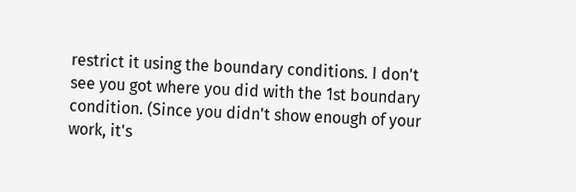restrict it using the boundary conditions. I don't see you got where you did with the 1st boundary condition. (Since you didn't show enough of your work, it's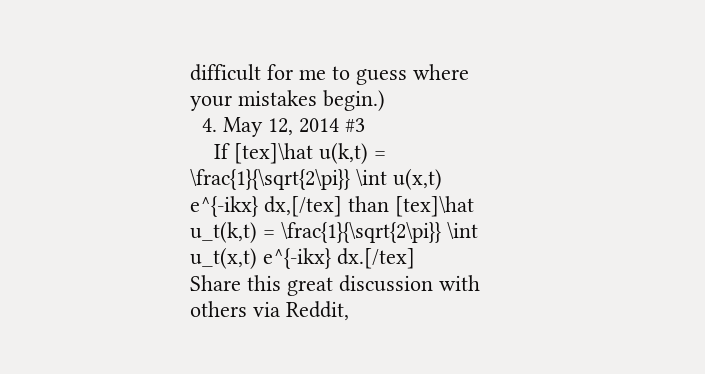difficult for me to guess where your mistakes begin.)
  4. May 12, 2014 #3
    If [tex]\hat u(k,t) = \frac{1}{\sqrt{2\pi}} \int u(x,t) e^{-ikx} dx,[/tex] than [tex]\hat u_t(k,t) = \frac{1}{\sqrt{2\pi}} \int u_t(x,t) e^{-ikx} dx.[/tex]
Share this great discussion with others via Reddit,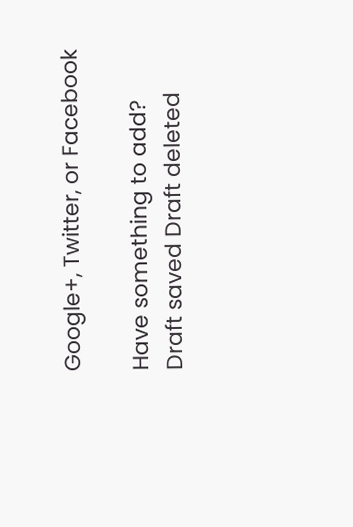Google+, Twitter, or Facebook

Have something to add?
Draft saved Draft deleted